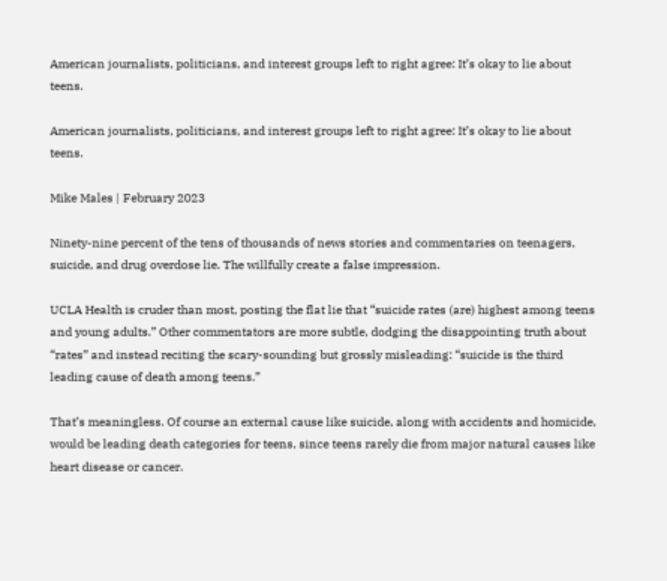American journalists, politicians, and interest groups left to right agree: It’s okay to lie about teens.

American journalists, politicians, and interest groups left to right agree: It’s okay to lie about teens.

Mike Males | February 2023

Ninety-nine percent of the tens of thousands of news stories and commentaries on teenagers, suicide, and drug overdose lie. The willfully create a false impression.

UCLA Health is cruder than most, posting the flat lie that “suicide rates (are) highest among teens and young adults.” Other commentators are more subtle, dodging the disappointing truth about “rates” and instead reciting the scary-sounding but grossly misleading: “suicide is the third leading cause of death among teens.”

That’s meaningless. Of course an external cause like suicide, along with accidents and homicide, would be leading death categories for teens, since teens rarely die from major natural causes like heart disease or cancer.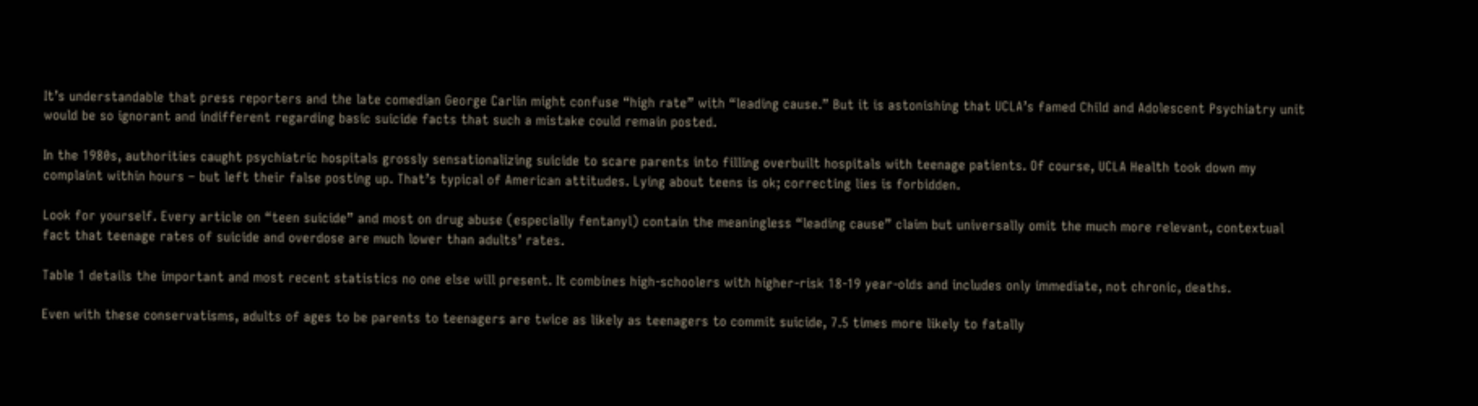It’s understandable that press reporters and the late comedian George Carlin might confuse “high rate” with “leading cause.” But it is astonishing that UCLA’s famed Child and Adolescent Psychiatry unit would be so ignorant and indifferent regarding basic suicide facts that such a mistake could remain posted.

In the 1980s, authorities caught psychiatric hospitals grossly sensationalizing suicide to scare parents into filling overbuilt hospitals with teenage patients. Of course, UCLA Health took down my complaint within hours – but left their false posting up. That’s typical of American attitudes. Lying about teens is ok; correcting lies is forbidden.

Look for yourself. Every article on “teen suicide” and most on drug abuse (especially fentanyl) contain the meaningless “leading cause” claim but universally omit the much more relevant, contextual fact that teenage rates of suicide and overdose are much lower than adults’ rates.

Table 1 details the important and most recent statistics no one else will present. It combines high-schoolers with higher-risk 18-19 year-olds and includes only immediate, not chronic, deaths.

Even with these conservatisms, adults of ages to be parents to teenagers are twice as likely as teenagers to commit suicide, 7.5 times more likely to fatally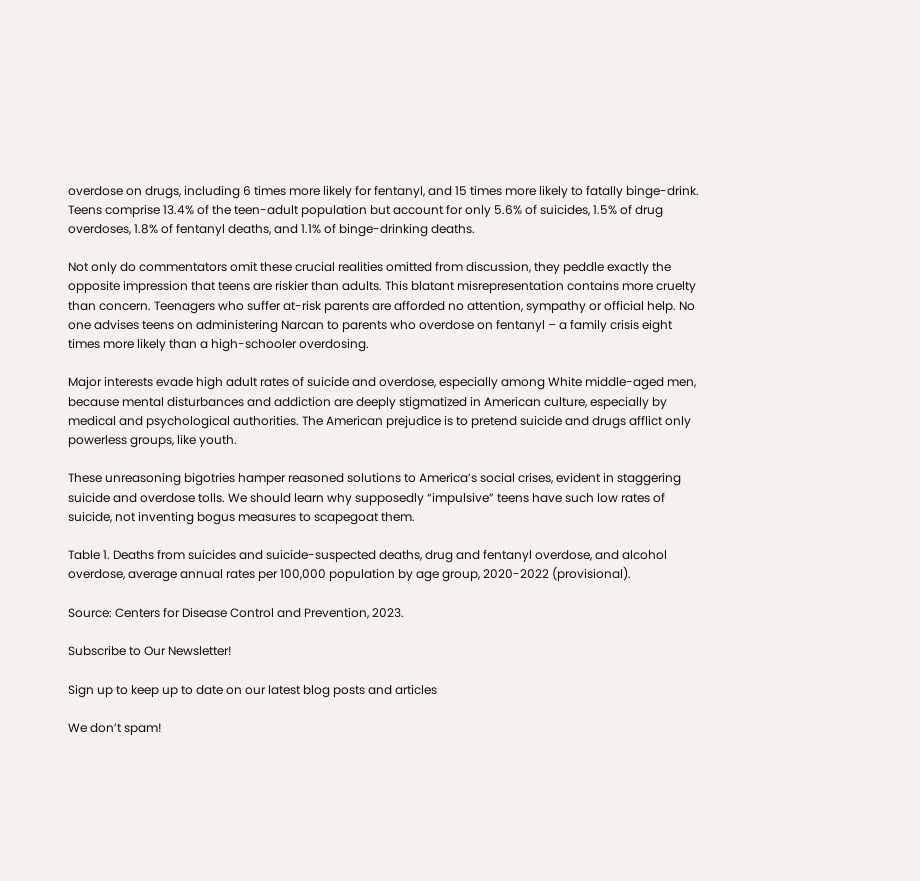overdose on drugs, including 6 times more likely for fentanyl, and 15 times more likely to fatally binge-drink. Teens comprise 13.4% of the teen-adult population but account for only 5.6% of suicides, 1.5% of drug overdoses, 1.8% of fentanyl deaths, and 1.1% of binge-drinking deaths.

Not only do commentators omit these crucial realities omitted from discussion, they peddle exactly the opposite impression that teens are riskier than adults. This blatant misrepresentation contains more cruelty than concern. Teenagers who suffer at-risk parents are afforded no attention, sympathy or official help. No one advises teens on administering Narcan to parents who overdose on fentanyl – a family crisis eight times more likely than a high-schooler overdosing.

Major interests evade high adult rates of suicide and overdose, especially among White middle-aged men, because mental disturbances and addiction are deeply stigmatized in American culture, especially by medical and psychological authorities. The American prejudice is to pretend suicide and drugs afflict only powerless groups, like youth.

These unreasoning bigotries hamper reasoned solutions to America’s social crises, evident in staggering suicide and overdose tolls. We should learn why supposedly “impulsive” teens have such low rates of suicide, not inventing bogus measures to scapegoat them.

Table 1. Deaths from suicides and suicide-suspected deaths, drug and fentanyl overdose, and alcohol overdose, average annual rates per 100,000 population by age group, 2020-2022 (provisional).

Source: Centers for Disease Control and Prevention, 2023.

Subscribe to Our Newsletter!

Sign up to keep up to date on our latest blog posts and articles

We don’t spam!